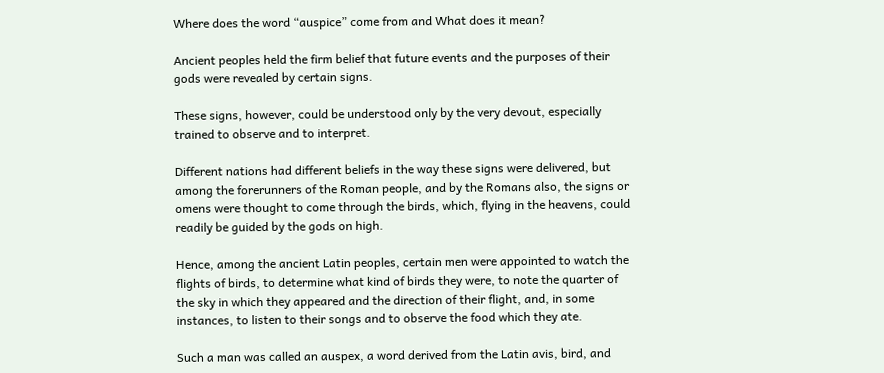Where does the word “auspice” come from and What does it mean?

Ancient peoples held the firm belief that future events and the purposes of their gods were revealed by certain signs.

These signs, however, could be understood only by the very devout, especially trained to observe and to interpret.

Different nations had different beliefs in the way these signs were delivered, but among the forerunners of the Roman people, and by the Romans also, the signs or omens were thought to come through the birds, which, flying in the heavens, could readily be guided by the gods on high.

Hence, among the ancient Latin peoples, certain men were appointed to watch the flights of birds, to determine what kind of birds they were, to note the quarter of the sky in which they appeared and the direction of their flight, and, in some instances, to listen to their songs and to observe the food which they ate.

Such a man was called an auspex, a word derived from the Latin avis, bird, and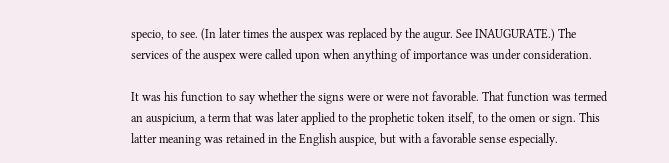specio, to see. (In later times the auspex was replaced by the augur. See INAUGURATE.) The services of the auspex were called upon when anything of importance was under consideration.

It was his function to say whether the signs were or were not favorable. That function was termed an auspicium, a term that was later applied to the prophetic token itself, to the omen or sign. This latter meaning was retained in the English auspice, but with a favorable sense especially.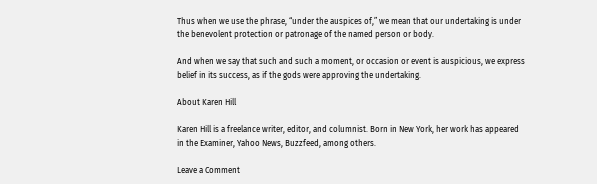Thus when we use the phrase, “under the auspices of,” we mean that our undertaking is under the benevolent protection or patronage of the named person or body.

And when we say that such and such a moment, or occasion or event is auspicious, we express belief in its success, as if the gods were approving the undertaking.

About Karen Hill

Karen Hill is a freelance writer, editor, and columnist. Born in New York, her work has appeared in the Examiner, Yahoo News, Buzzfeed, among others.

Leave a Comment